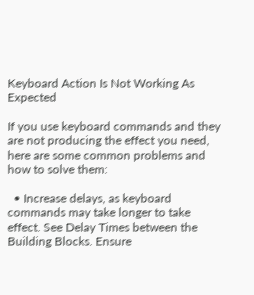Keyboard Action Is Not Working As Expected

If you use keyboard commands and they are not producing the effect you need, here are some common problems and how to solve them:

  • Increase delays, as keyboard commands may take longer to take effect. See Delay Times between the Building Blocks. Ensure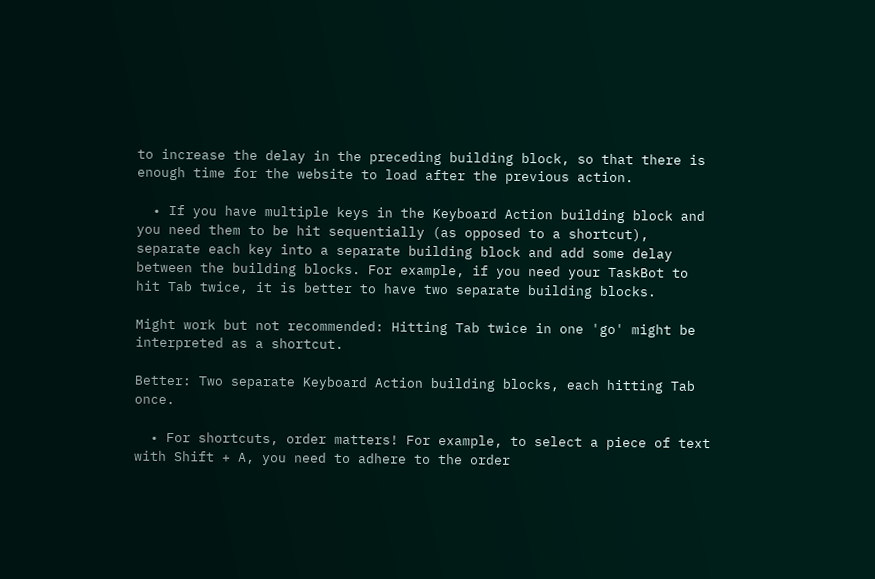to increase the delay in the preceding building block, so that there is enough time for the website to load after the previous action.

  • If you have multiple keys in the Keyboard Action building block and you need them to be hit sequentially (as opposed to a shortcut), separate each key into a separate building block and add some delay between the building blocks. For example, if you need your TaskBot to hit Tab twice, it is better to have two separate building blocks.

Might work but not recommended: Hitting Tab twice in one 'go' might be interpreted as a shortcut.

Better: Two separate Keyboard Action building blocks, each hitting Tab once.

  • For shortcuts, order matters! For example, to select a piece of text with Shift + A, you need to adhere to the order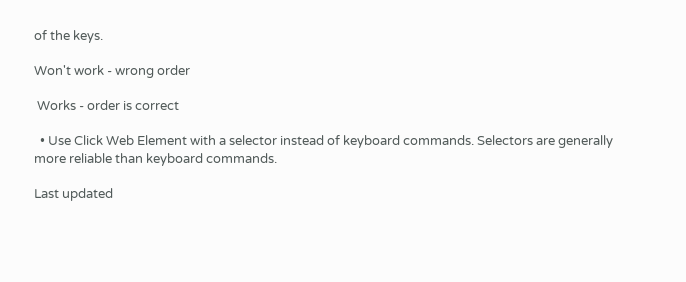of the keys.

Won't work - wrong order

 Works - order is correct

  • Use Click Web Element with a selector instead of keyboard commands. Selectors are generally more reliable than keyboard commands.

Last updated